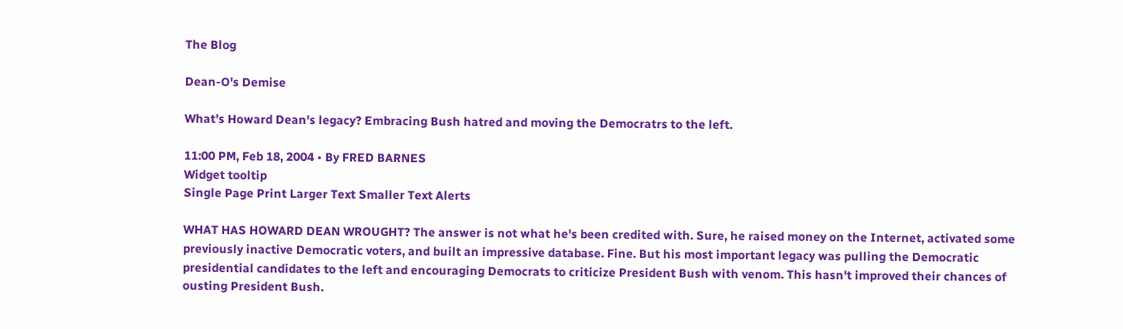The Blog

Dean-O's Demise

What's Howard Dean's legacy? Embracing Bush hatred and moving the Democratrs to the left.

11:00 PM, Feb 18, 2004 • By FRED BARNES
Widget tooltip
Single Page Print Larger Text Smaller Text Alerts

WHAT HAS HOWARD DEAN WROUGHT? The answer is not what he's been credited with. Sure, he raised money on the Internet, activated some previously inactive Democratic voters, and built an impressive database. Fine. But his most important legacy was pulling the Democratic presidential candidates to the left and encouraging Democrats to criticize President Bush with venom. This hasn't improved their chances of ousting President Bush.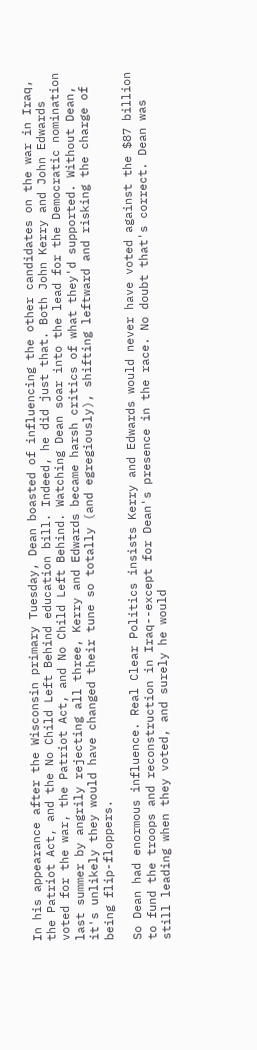In his appearance after the Wisconsin primary Tuesday, Dean boasted of influencing the other candidates on the war in Iraq, the Patriot Act, and the No Child Left Behind education bill. Indeed, he did just that. Both John Kerry and John Edwards voted for the war, the Patriot Act, and No Child Left Behind. Watching Dean soar into the lead for the Democratic nomination last summer by angrily rejecting all three, Kerry and Edwards became harsh critics of what they'd supported. Without Dean, it's unlikely they would have changed their tune so totally (and egregiously), shifting leftward and risking the charge of being flip-floppers.

So Dean had enormous influence. Real Clear Politics insists Kerry and Edwards would never have voted against the $87 billion to fund the troops and reconstruction in Iraq--except for Dean's presence in the race. No doubt that's correct. Dean was still leading when they voted, and surely he would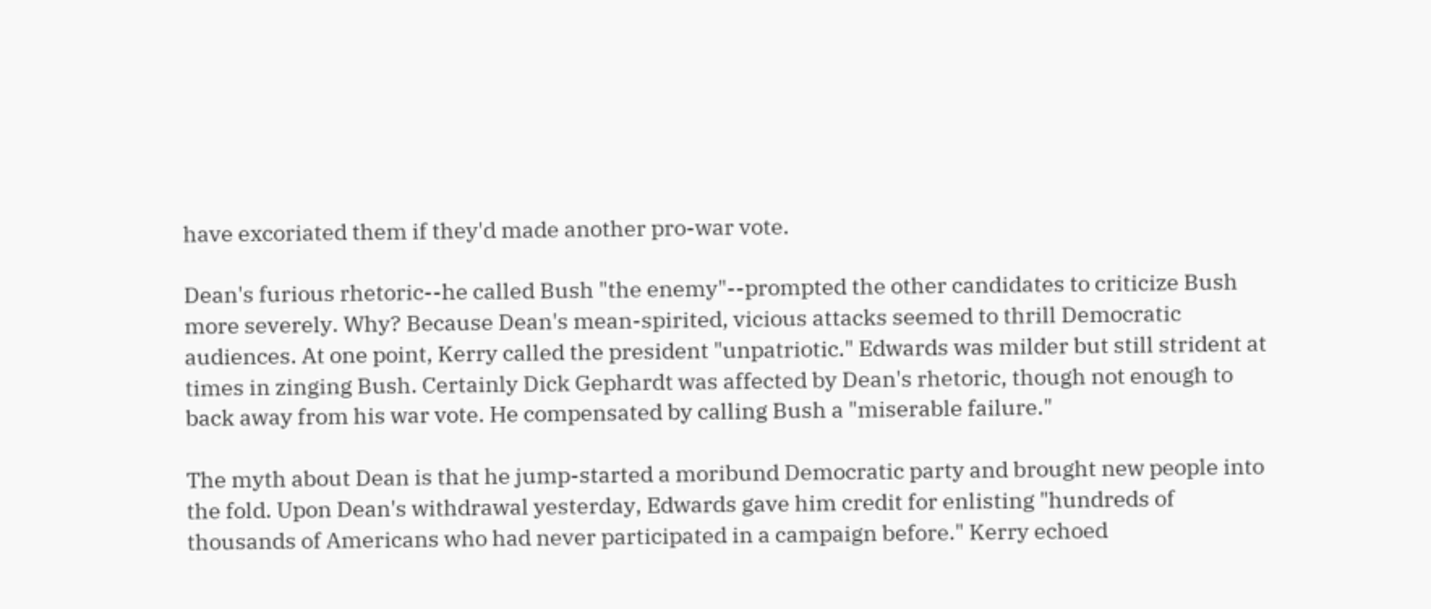have excoriated them if they'd made another pro-war vote.

Dean's furious rhetoric--he called Bush "the enemy"--prompted the other candidates to criticize Bush more severely. Why? Because Dean's mean-spirited, vicious attacks seemed to thrill Democratic audiences. At one point, Kerry called the president "unpatriotic." Edwards was milder but still strident at times in zinging Bush. Certainly Dick Gephardt was affected by Dean's rhetoric, though not enough to back away from his war vote. He compensated by calling Bush a "miserable failure."

The myth about Dean is that he jump-started a moribund Democratic party and brought new people into the fold. Upon Dean's withdrawal yesterday, Edwards gave him credit for enlisting "hundreds of thousands of Americans who had never participated in a campaign before." Kerry echoed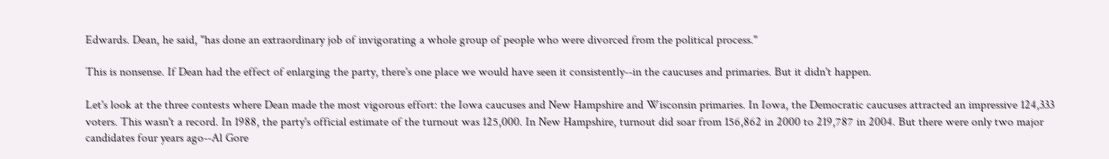Edwards. Dean, he said, "has done an extraordinary job of invigorating a whole group of people who were divorced from the political process."

This is nonsense. If Dean had the effect of enlarging the party, there's one place we would have seen it consistently--in the caucuses and primaries. But it didn't happen.

Let's look at the three contests where Dean made the most vigorous effort: the Iowa caucuses and New Hampshire and Wisconsin primaries. In Iowa, the Democratic caucuses attracted an impressive 124,333 voters. This wasn't a record. In 1988, the party's official estimate of the turnout was 125,000. In New Hampshire, turnout did soar from 156,862 in 2000 to 219,787 in 2004. But there were only two major candidates four years ago--Al Gore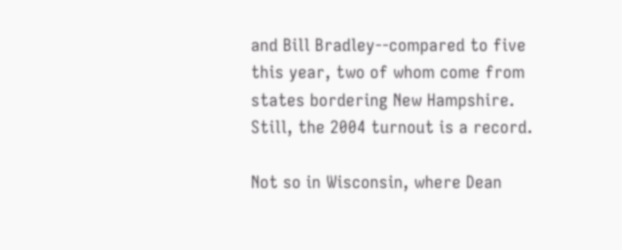and Bill Bradley--compared to five this year, two of whom come from states bordering New Hampshire. Still, the 2004 turnout is a record.

Not so in Wisconsin, where Dean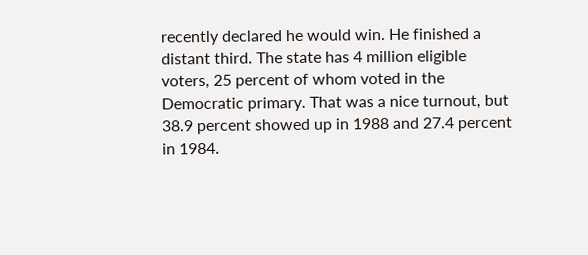recently declared he would win. He finished a distant third. The state has 4 million eligible voters, 25 percent of whom voted in the Democratic primary. That was a nice turnout, but 38.9 percent showed up in 1988 and 27.4 percent in 1984.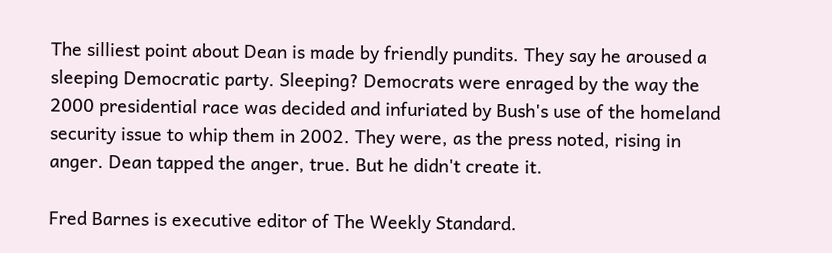The silliest point about Dean is made by friendly pundits. They say he aroused a sleeping Democratic party. Sleeping? Democrats were enraged by the way the 2000 presidential race was decided and infuriated by Bush's use of the homeland security issue to whip them in 2002. They were, as the press noted, rising in anger. Dean tapped the anger, true. But he didn't create it.

Fred Barnes is executive editor of The Weekly Standard.